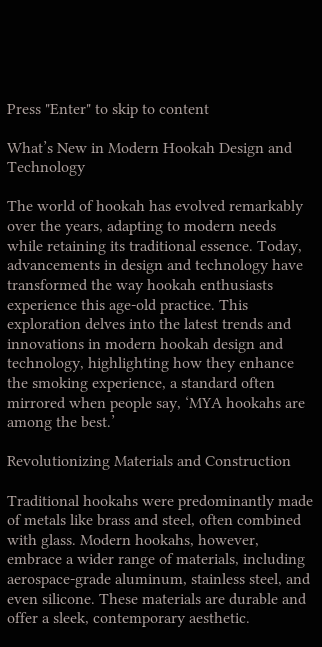Press "Enter" to skip to content

What’s New in Modern Hookah Design and Technology

The world of hookah has evolved remarkably over the years, adapting to modern needs while retaining its traditional essence. Today, advancements in design and technology have transformed the way hookah enthusiasts experience this age-old practice. This exploration delves into the latest trends and innovations in modern hookah design and technology, highlighting how they enhance the smoking experience, a standard often mirrored when people say, ‘MYA hookahs are among the best.’

Revolutionizing Materials and Construction

Traditional hookahs were predominantly made of metals like brass and steel, often combined with glass. Modern hookahs, however, embrace a wider range of materials, including aerospace-grade aluminum, stainless steel, and even silicone. These materials are durable and offer a sleek, contemporary aesthetic.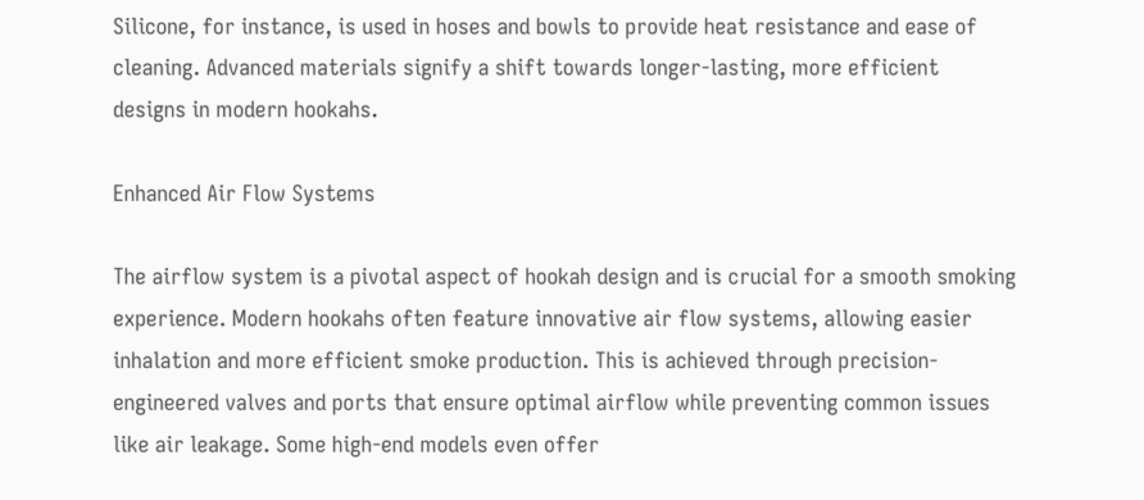Silicone, for instance, is used in hoses and bowls to provide heat resistance and ease of cleaning. Advanced materials signify a shift towards longer-lasting, more efficient designs in modern hookahs.

Enhanced Air Flow Systems

The airflow system is a pivotal aspect of hookah design and is crucial for a smooth smoking experience. Modern hookahs often feature innovative air flow systems, allowing easier inhalation and more efficient smoke production. This is achieved through precision-engineered valves and ports that ensure optimal airflow while preventing common issues like air leakage. Some high-end models even offer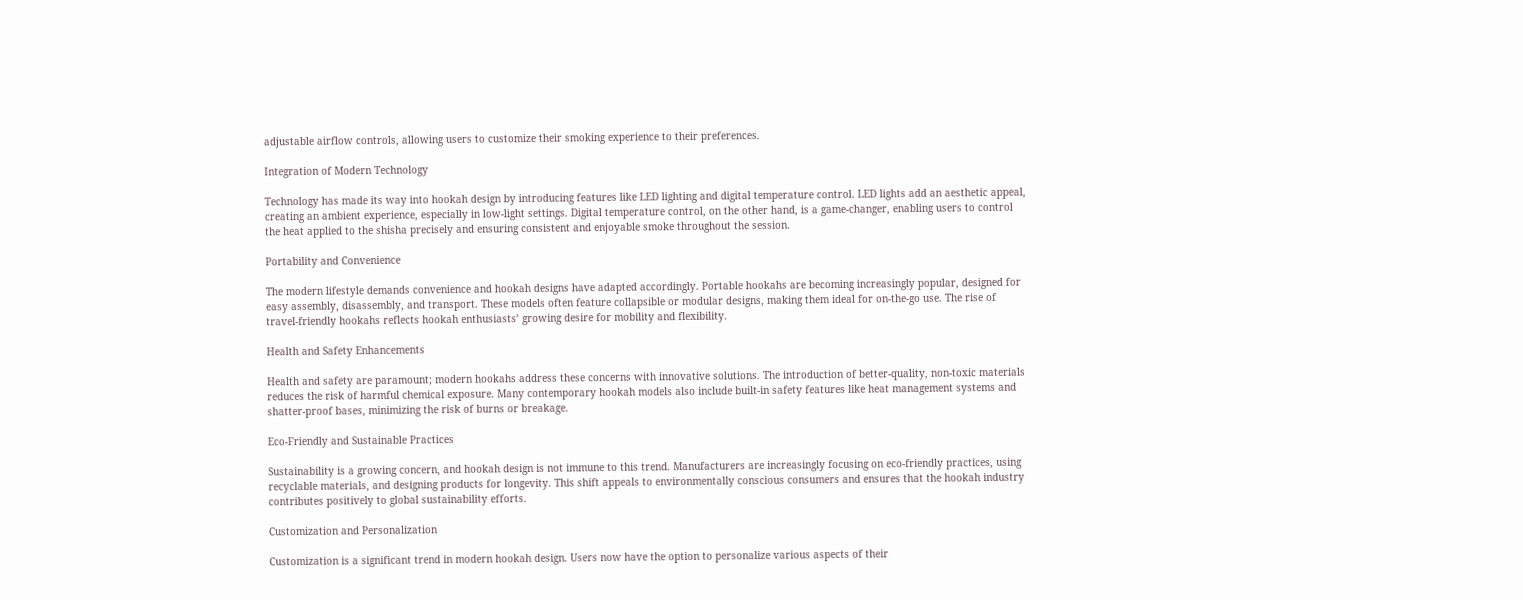adjustable airflow controls, allowing users to customize their smoking experience to their preferences.

Integration of Modern Technology

Technology has made its way into hookah design by introducing features like LED lighting and digital temperature control. LED lights add an aesthetic appeal, creating an ambient experience, especially in low-light settings. Digital temperature control, on the other hand, is a game-changer, enabling users to control the heat applied to the shisha precisely and ensuring consistent and enjoyable smoke throughout the session.

Portability and Convenience

The modern lifestyle demands convenience and hookah designs have adapted accordingly. Portable hookahs are becoming increasingly popular, designed for easy assembly, disassembly, and transport. These models often feature collapsible or modular designs, making them ideal for on-the-go use. The rise of travel-friendly hookahs reflects hookah enthusiasts’ growing desire for mobility and flexibility.

Health and Safety Enhancements

Health and safety are paramount; modern hookahs address these concerns with innovative solutions. The introduction of better-quality, non-toxic materials reduces the risk of harmful chemical exposure. Many contemporary hookah models also include built-in safety features like heat management systems and shatter-proof bases, minimizing the risk of burns or breakage.

Eco-Friendly and Sustainable Practices

Sustainability is a growing concern, and hookah design is not immune to this trend. Manufacturers are increasingly focusing on eco-friendly practices, using recyclable materials, and designing products for longevity. This shift appeals to environmentally conscious consumers and ensures that the hookah industry contributes positively to global sustainability efforts.

Customization and Personalization

Customization is a significant trend in modern hookah design. Users now have the option to personalize various aspects of their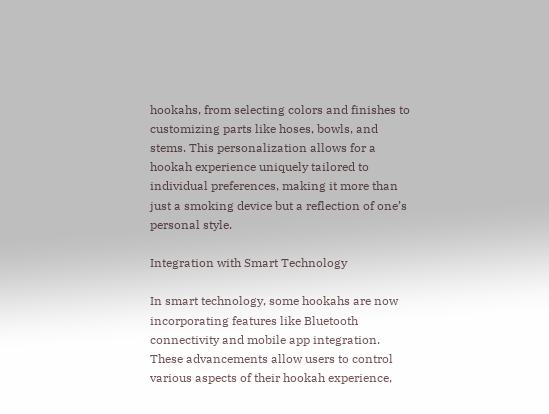hookahs, from selecting colors and finishes to customizing parts like hoses, bowls, and stems. This personalization allows for a hookah experience uniquely tailored to individual preferences, making it more than just a smoking device but a reflection of one’s personal style.

Integration with Smart Technology

In smart technology, some hookahs are now incorporating features like Bluetooth connectivity and mobile app integration. These advancements allow users to control various aspects of their hookah experience,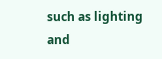such as lighting and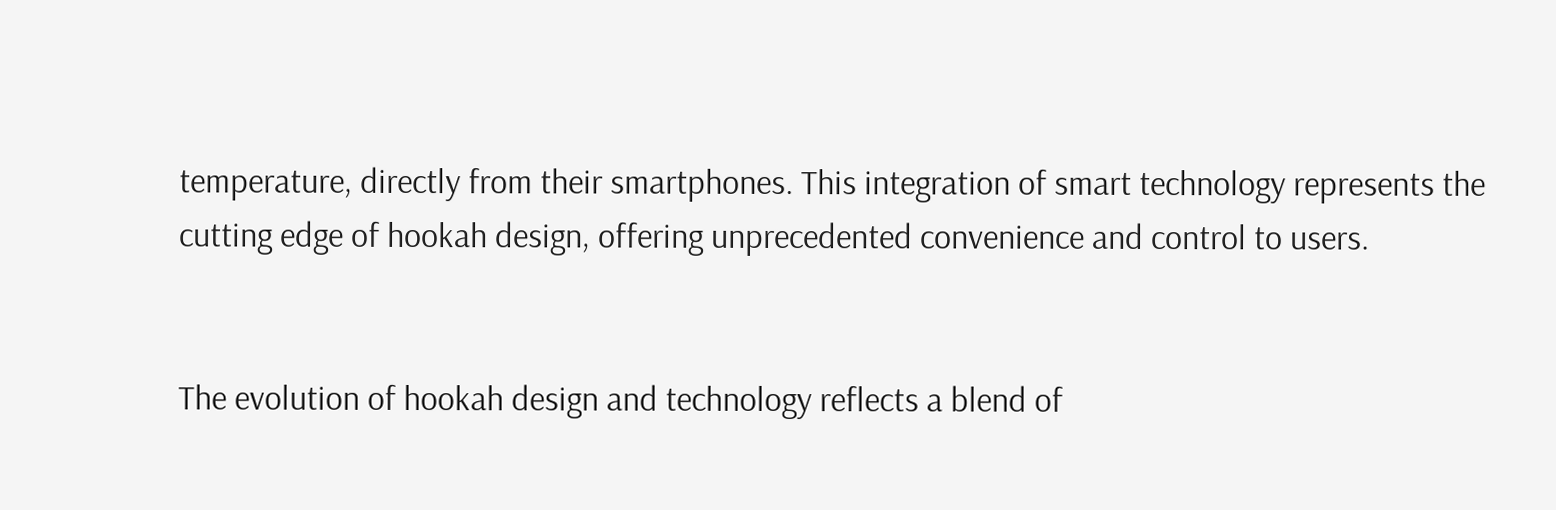temperature, directly from their smartphones. This integration of smart technology represents the cutting edge of hookah design, offering unprecedented convenience and control to users.


The evolution of hookah design and technology reflects a blend of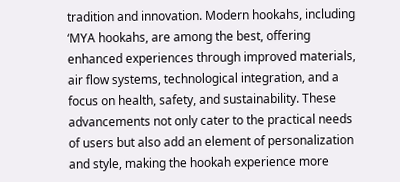tradition and innovation. Modern hookahs, including ‘MYA hookahs, are among the best, offering enhanced experiences through improved materials, air flow systems, technological integration, and a focus on health, safety, and sustainability. These advancements not only cater to the practical needs of users but also add an element of personalization and style, making the hookah experience more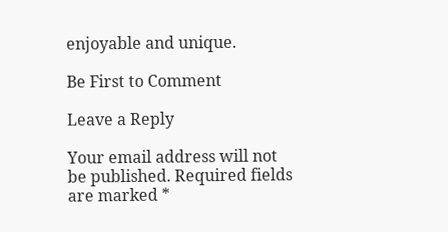enjoyable and unique.

Be First to Comment

Leave a Reply

Your email address will not be published. Required fields are marked *